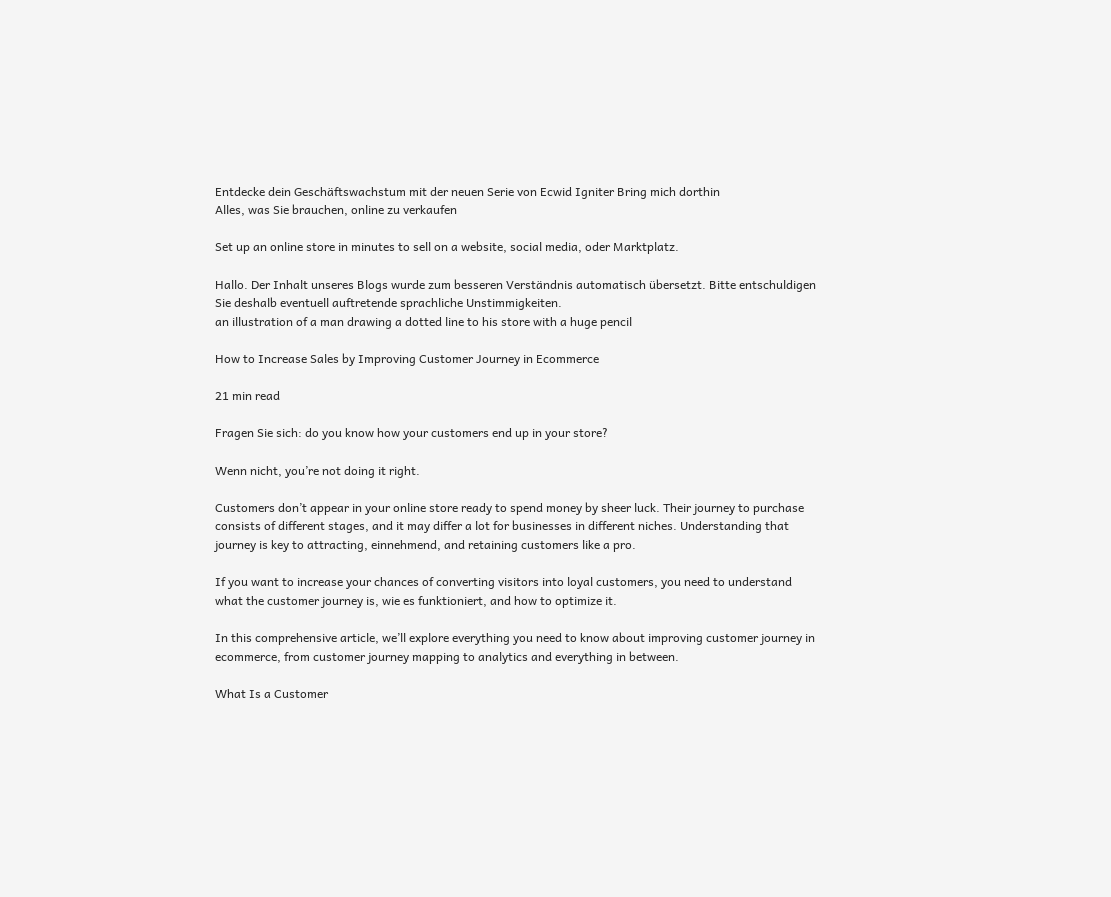Entdecke dein Geschäftswachstum mit der neuen Serie von Ecwid Igniter Bring mich dorthin
Alles, was Sie brauchen, online zu verkaufen

Set up an online store in minutes to sell on a website, social media, oder Marktplatz.

Hallo. Der Inhalt unseres Blogs wurde zum besseren Verständnis automatisch übersetzt. Bitte entschuldigen Sie deshalb eventuell auftretende sprachliche Unstimmigkeiten.
an illustration of a man drawing a dotted line to his store with a huge pencil

How to Increase Sales by Improving Customer Journey in Ecommerce

21 min read

Fragen Sie sich: do you know how your customers end up in your store?

Wenn nicht, you’re not doing it right.

Customers don’t appear in your online store ready to spend money by sheer luck. Their journey to purchase consists of different stages, and it may differ a lot for businesses in different niches. Understanding that journey is key to attracting, einnehmend, and retaining customers like a pro.

If you want to increase your chances of converting visitors into loyal customers, you need to understand what the customer journey is, wie es funktioniert, and how to optimize it.

In this comprehensive article, we’ll explore everything you need to know about improving customer journey in ecommerce, from customer journey mapping to analytics and everything in between.

What Is a Customer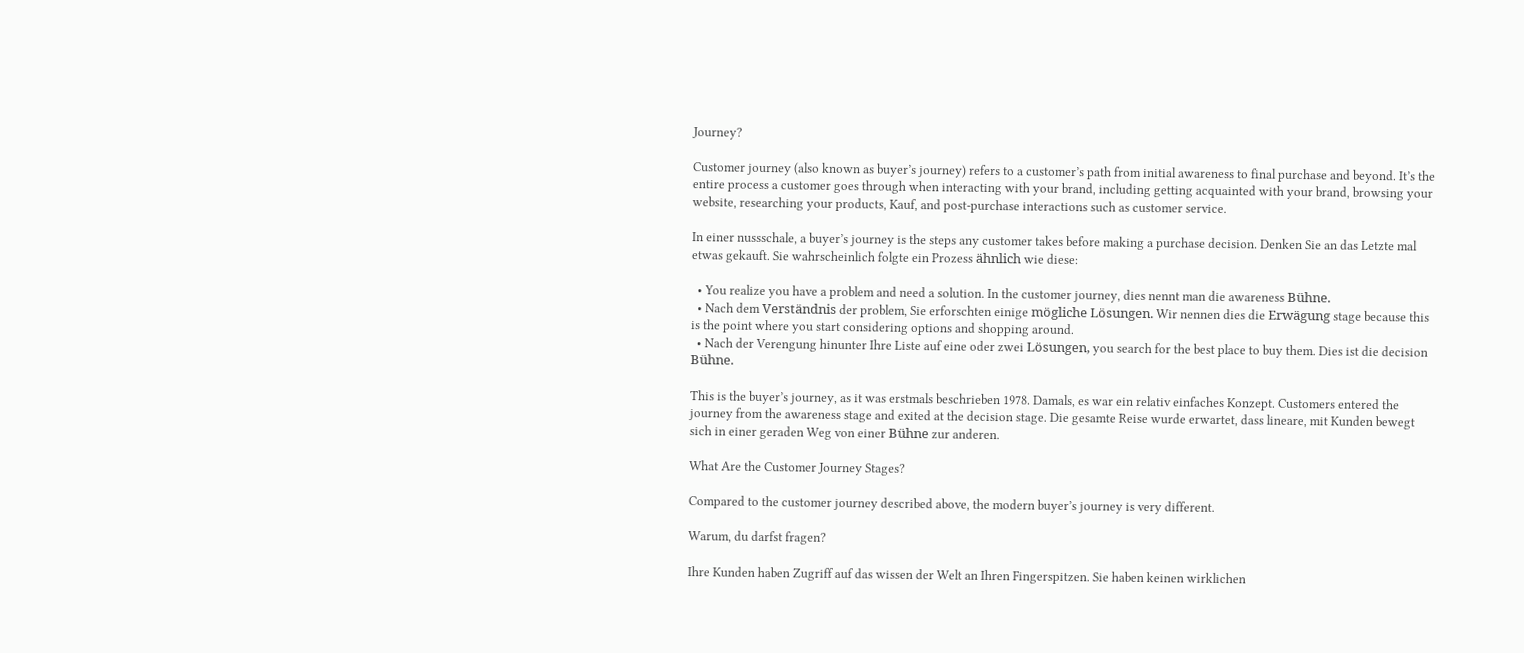Journey?

Customer journey (also known as buyer’s journey) refers to a customer’s path from initial awareness to final purchase and beyond. It’s the entire process a customer goes through when interacting with your brand, including getting acquainted with your brand, browsing your website, researching your products, Kauf, and post-purchase interactions such as customer service.

In einer nussschale, a buyer’s journey is the steps any customer takes before making a purchase decision. Denken Sie an das Letzte mal etwas gekauft. Sie wahrscheinlich folgte ein Prozess ähnlich wie diese:

  • You realize you have a problem and need a solution. In the customer journey, dies nennt man die awareness Bühne.
  • Nach dem Verständnis der problem, Sie erforschten einige mögliche Lösungen. Wir nennen dies die Erwägung stage because this is the point where you start considering options and shopping around.
  • Nach der Verengung hinunter Ihre Liste auf eine oder zwei Lösungen, you search for the best place to buy them. Dies ist die decision Bühne.

This is the buyer’s journey, as it was erstmals beschrieben 1978. Damals, es war ein relativ einfaches Konzept. Customers entered the journey from the awareness stage and exited at the decision stage. Die gesamte Reise wurde erwartet, dass lineare, mit Kunden bewegt sich in einer geraden Weg von einer Bühne zur anderen.

What Are the Customer Journey Stages?

Compared to the customer journey described above, the modern buyer’s journey is very different.

Warum, du darfst fragen?

Ihre Kunden haben Zugriff auf das wissen der Welt an Ihren Fingerspitzen. Sie haben keinen wirklichen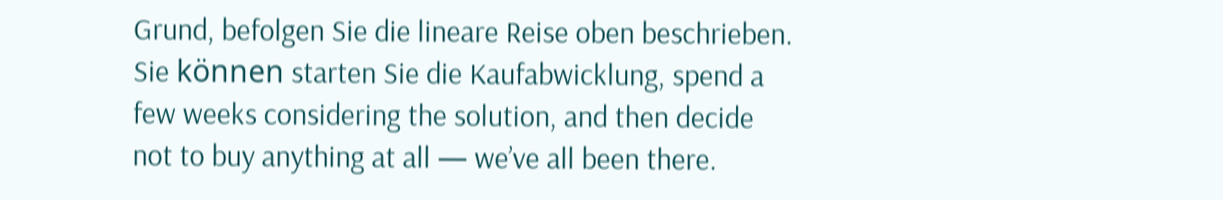Grund, befolgen Sie die lineare Reise oben beschrieben. Sie können starten Sie die Kaufabwicklung, spend a few weeks considering the solution, and then decide not to buy anything at all — we’ve all been there.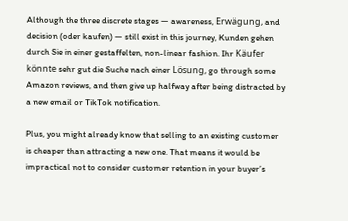Although the three discrete stages — awareness, Erwägung, and decision (oder kaufen) — still exist in this journey, Kunden gehen durch Sie in einer gestaffelten, non-linear fashion. Ihr Käufer könnte sehr gut die Suche nach einer Lösung, go through some Amazon reviews, and then give up halfway after being distracted by a new email or TikTok notification.

Plus, you might already know that selling to an existing customer is cheaper than attracting a new one. That means it would be impractical not to consider customer retention in your buyer’s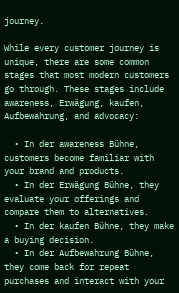journey.

While every customer journey is unique, there are some common stages that most modern customers go through. These stages include awareness, Erwägung, kaufen, Aufbewahrung, and advocacy:

  • In der awareness Bühne, customers become familiar with your brand and products.
  • In der Erwägung Bühne, they evaluate your offerings and compare them to alternatives.
  • In der kaufen Bühne, they make a buying decision.
  • In der Aufbewahrung Bühne, they come back for repeat purchases and interact with your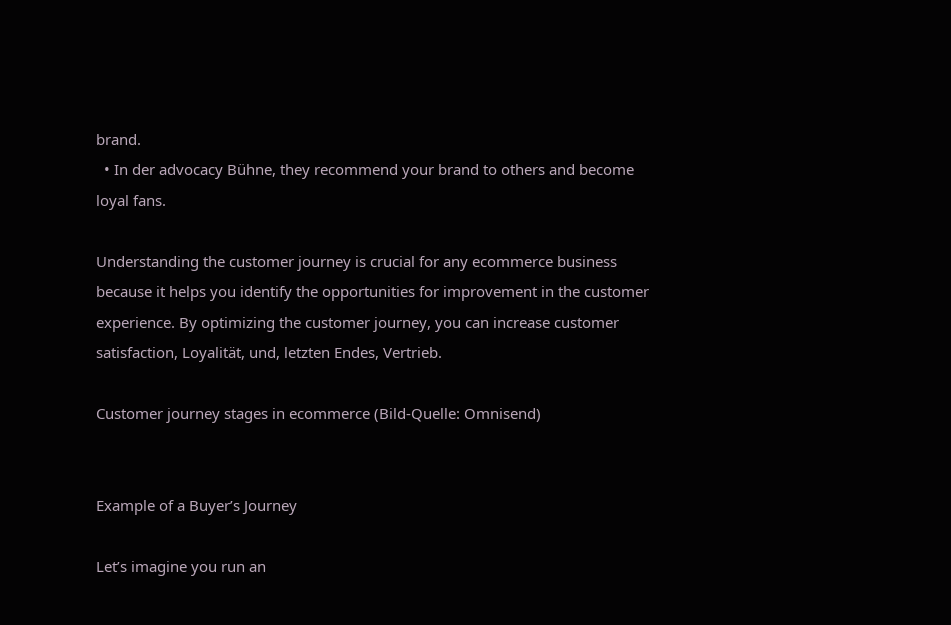brand.
  • In der advocacy Bühne, they recommend your brand to others and become loyal fans.

Understanding the customer journey is crucial for any ecommerce business because it helps you identify the opportunities for improvement in the customer experience. By optimizing the customer journey, you can increase customer satisfaction, Loyalität, und, letzten Endes, Vertrieb.

Customer journey stages in ecommerce (Bild-Quelle: Omnisend)


Example of a Buyer’s Journey

Let’s imagine you run an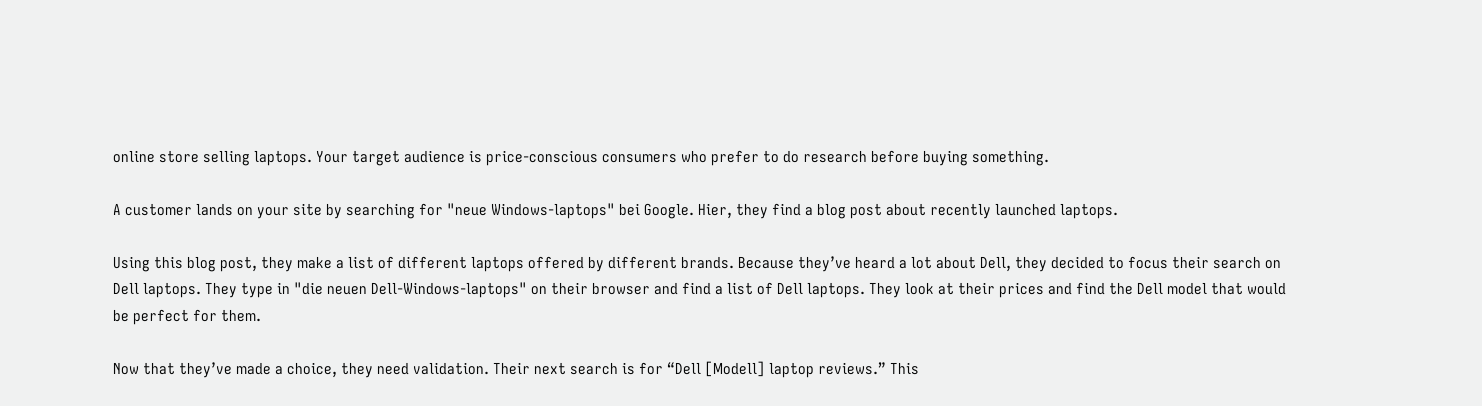online store selling laptops. Your target audience is price-conscious consumers who prefer to do research before buying something.

A customer lands on your site by searching for "neue Windows-laptops" bei Google. Hier, they find a blog post about recently launched laptops.

Using this blog post, they make a list of different laptops offered by different brands. Because they’ve heard a lot about Dell, they decided to focus their search on Dell laptops. They type in "die neuen Dell-Windows-laptops" on their browser and find a list of Dell laptops. They look at their prices and find the Dell model that would be perfect for them.

Now that they’ve made a choice, they need validation. Their next search is for “Dell [Modell] laptop reviews.” This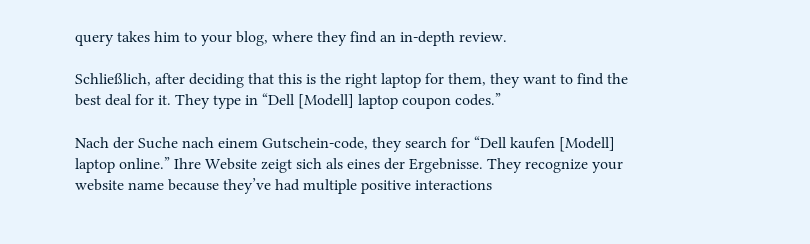query takes him to your blog, where they find an in-depth review.

Schließlich, after deciding that this is the right laptop for them, they want to find the best deal for it. They type in “Dell [Modell] laptop coupon codes.”

Nach der Suche nach einem Gutschein-code, they search for “Dell kaufen [Modell] laptop online.” Ihre Website zeigt sich als eines der Ergebnisse. They recognize your website name because they’ve had multiple positive interactions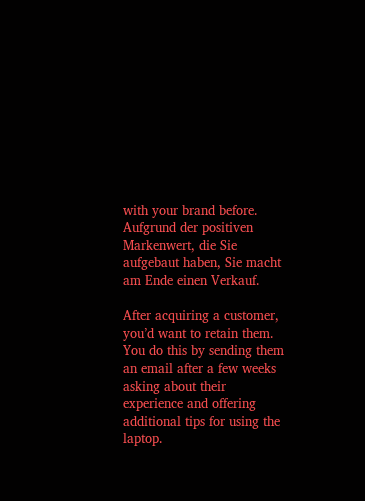with your brand before. Aufgrund der positiven Markenwert, die Sie aufgebaut haben, Sie macht am Ende einen Verkauf.

After acquiring a customer, you’d want to retain them. You do this by sending them an email after a few weeks asking about their experience and offering additional tips for using the laptop.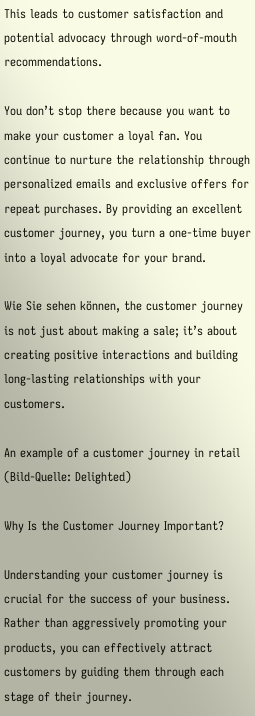This leads to customer satisfaction and potential advocacy through word-of-mouth recommendations.

You don’t stop there because you want to make your customer a loyal fan. You continue to nurture the relationship through personalized emails and exclusive offers for repeat purchases. By providing an excellent customer journey, you turn a one-time buyer into a loyal advocate for your brand.

Wie Sie sehen können, the customer journey is not just about making a sale; it’s about creating positive interactions and building long-lasting relationships with your customers.

An example of a customer journey in retail (Bild-Quelle: Delighted)

Why Is the Customer Journey Important?

Understanding your customer journey is crucial for the success of your business. Rather than aggressively promoting your products, you can effectively attract customers by guiding them through each stage of their journey.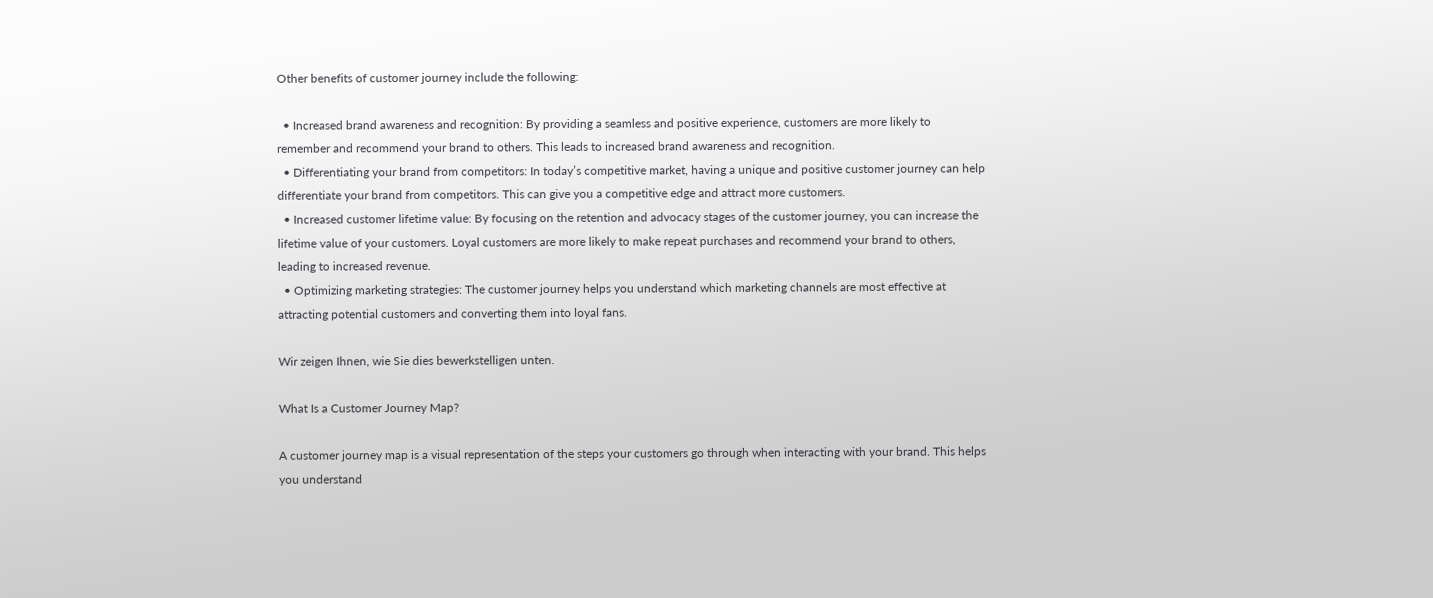Other benefits of customer journey include the following:

  • Increased brand awareness and recognition: By providing a seamless and positive experience, customers are more likely to remember and recommend your brand to others. This leads to increased brand awareness and recognition.
  • Differentiating your brand from competitors: In today’s competitive market, having a unique and positive customer journey can help differentiate your brand from competitors. This can give you a competitive edge and attract more customers.
  • Increased customer lifetime value: By focusing on the retention and advocacy stages of the customer journey, you can increase the lifetime value of your customers. Loyal customers are more likely to make repeat purchases and recommend your brand to others, leading to increased revenue.
  • Optimizing marketing strategies: The customer journey helps you understand which marketing channels are most effective at attracting potential customers and converting them into loyal fans.

Wir zeigen Ihnen, wie Sie dies bewerkstelligen unten.

What Is a Customer Journey Map?

A customer journey map is a visual representation of the steps your customers go through when interacting with your brand. This helps you understand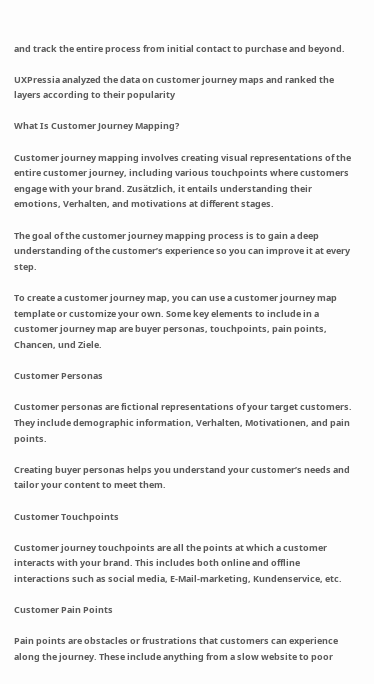and track the entire process from initial contact to purchase and beyond.

UXPressia analyzed the data on customer journey maps and ranked the layers according to their popularity

What Is Customer Journey Mapping?

Customer journey mapping involves creating visual representations of the entire customer journey, including various touchpoints where customers engage with your brand. Zusätzlich, it entails understanding their emotions, Verhalten, and motivations at different stages.

The goal of the customer journey mapping process is to gain a deep understanding of the customer’s experience so you can improve it at every step.

To create a customer journey map, you can use a customer journey map template or customize your own. Some key elements to include in a customer journey map are buyer personas, touchpoints, pain points, Chancen, und Ziele.

Customer Personas

Customer personas are fictional representations of your target customers. They include demographic information, Verhalten, Motivationen, and pain points.

Creating buyer personas helps you understand your customer’s needs and tailor your content to meet them.

Customer Touchpoints

Customer journey touchpoints are all the points at which a customer interacts with your brand. This includes both online and offline interactions such as social media, E-Mail-marketing, Kundenservice, etc.

Customer Pain Points

Pain points are obstacles or frustrations that customers can experience along the journey. These include anything from a slow website to poor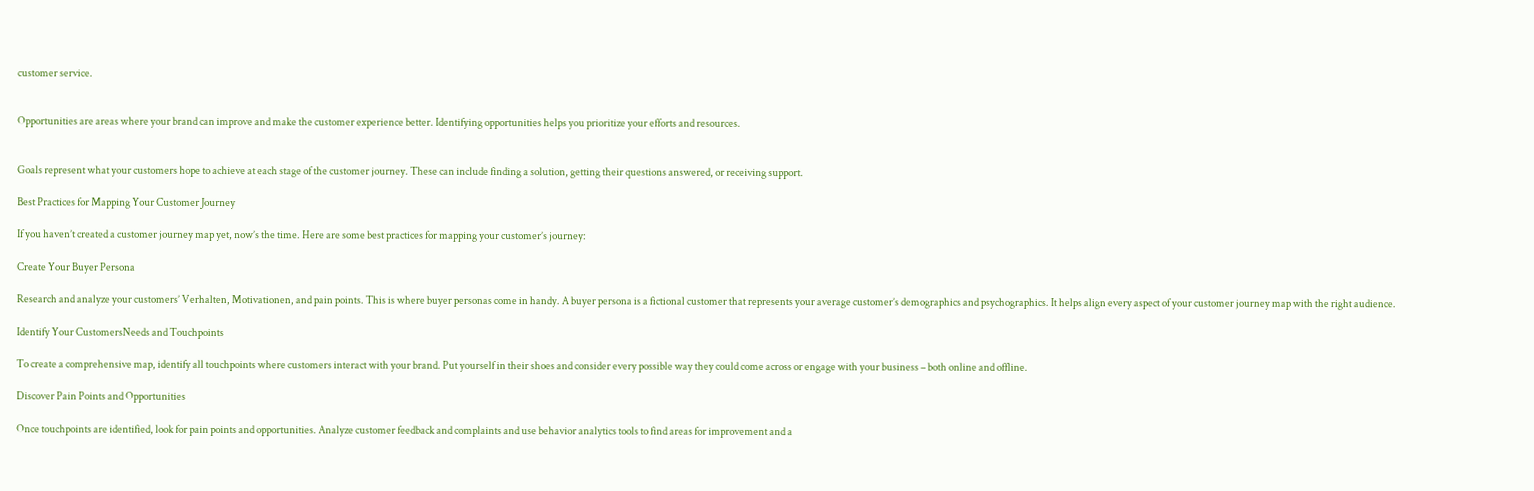customer service.


Opportunities are areas where your brand can improve and make the customer experience better. Identifying opportunities helps you prioritize your efforts and resources.


Goals represent what your customers hope to achieve at each stage of the customer journey. These can include finding a solution, getting their questions answered, or receiving support.

Best Practices for Mapping Your Customer Journey

If you haven’t created a customer journey map yet, now’s the time. Here are some best practices for mapping your customer’s journey:

Create Your Buyer Persona

Research and analyze your customers’ Verhalten, Motivationen, and pain points. This is where buyer personas come in handy. A buyer persona is a fictional customer that represents your average customer’s demographics and psychographics. It helps align every aspect of your customer journey map with the right audience.

Identify Your CustomersNeeds and Touchpoints

To create a comprehensive map, identify all touchpoints where customers interact with your brand. Put yourself in their shoes and consider every possible way they could come across or engage with your business – both online and offline.

Discover Pain Points and Opportunities

Once touchpoints are identified, look for pain points and opportunities. Analyze customer feedback and complaints and use behavior analytics tools to find areas for improvement and a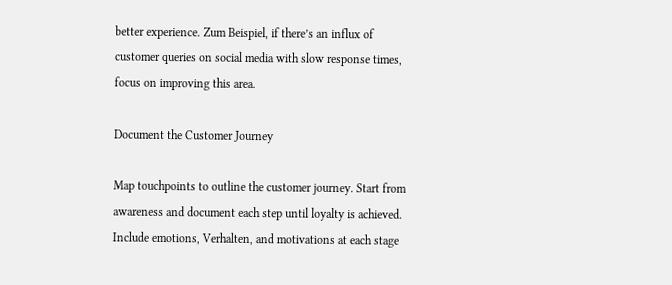better experience. Zum Beispiel, if there’s an influx of customer queries on social media with slow response times, focus on improving this area.

Document the Customer Journey

Map touchpoints to outline the customer journey. Start from awareness and document each step until loyalty is achieved. Include emotions, Verhalten, and motivations at each stage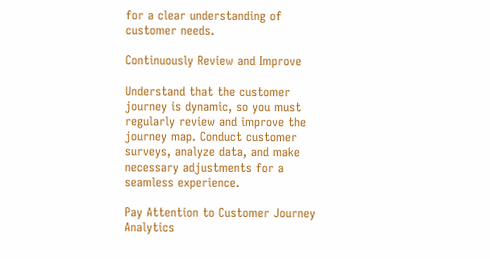for a clear understanding of customer needs.

Continuously Review and Improve

Understand that the customer journey is dynamic, so you must regularly review and improve the journey map. Conduct customer surveys, analyze data, and make necessary adjustments for a seamless experience.

Pay Attention to Customer Journey Analytics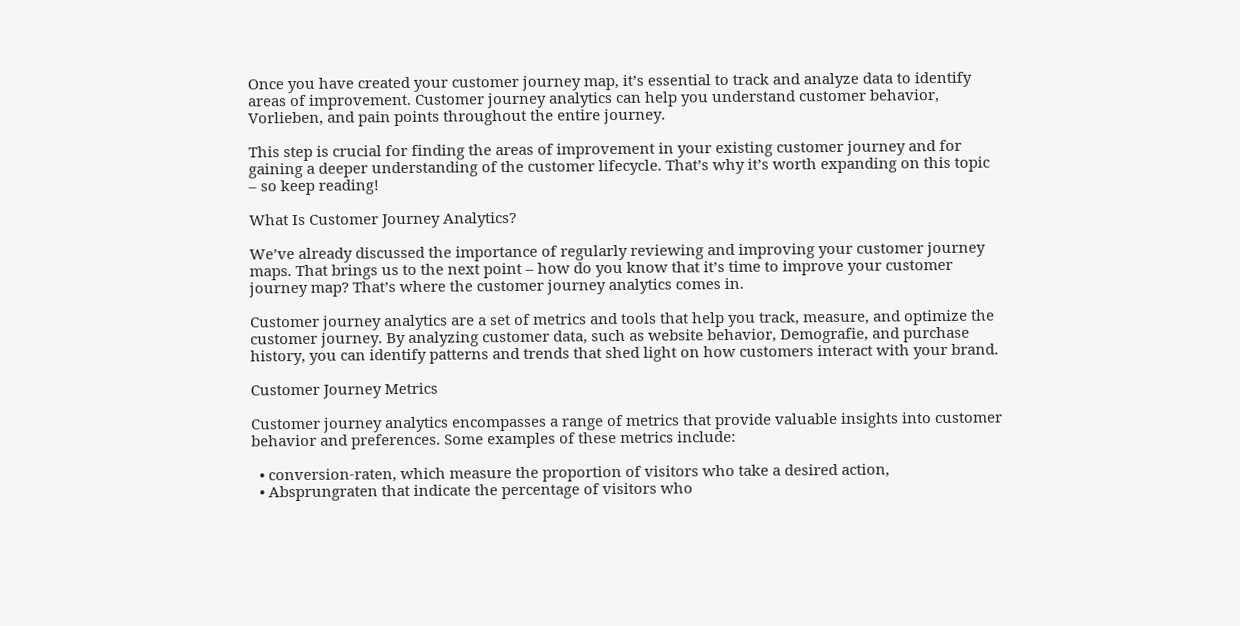Once you have created your customer journey map, it’s essential to track and analyze data to identify areas of improvement. Customer journey analytics can help you understand customer behavior, Vorlieben, and pain points throughout the entire journey.

This step is crucial for finding the areas of improvement in your existing customer journey and for gaining a deeper understanding of the customer lifecycle. That’s why it’s worth expanding on this topic – so keep reading!

What Is Customer Journey Analytics?

We’ve already discussed the importance of regularly reviewing and improving your customer journey maps. That brings us to the next point – how do you know that it’s time to improve your customer journey map? That’s where the customer journey analytics comes in.

Customer journey analytics are a set of metrics and tools that help you track, measure, and optimize the customer journey. By analyzing customer data, such as website behavior, Demografie, and purchase history, you can identify patterns and trends that shed light on how customers interact with your brand.

Customer Journey Metrics

Customer journey analytics encompasses a range of metrics that provide valuable insights into customer behavior and preferences. Some examples of these metrics include:

  • conversion-raten, which measure the proportion of visitors who take a desired action,
  • Absprungraten that indicate the percentage of visitors who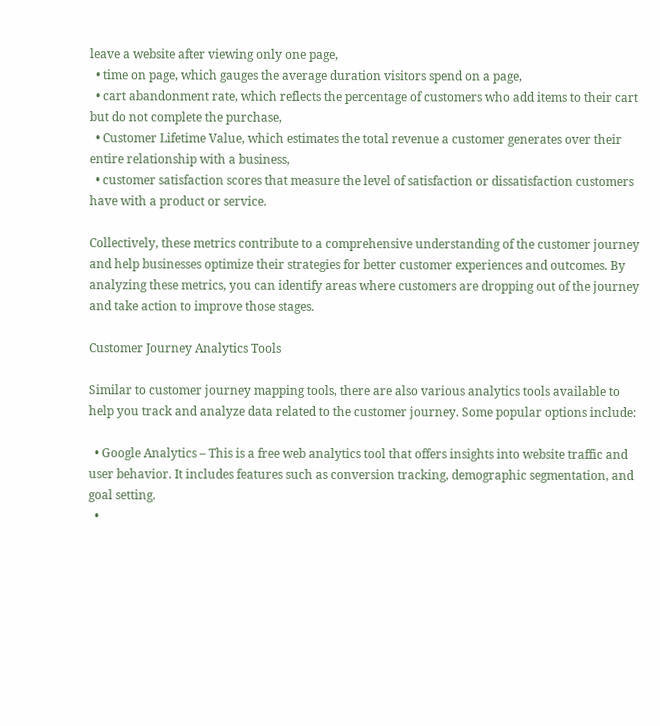leave a website after viewing only one page,
  • time on page, which gauges the average duration visitors spend on a page,
  • cart abandonment rate, which reflects the percentage of customers who add items to their cart but do not complete the purchase,
  • Customer Lifetime Value, which estimates the total revenue a customer generates over their entire relationship with a business,
  • customer satisfaction scores that measure the level of satisfaction or dissatisfaction customers have with a product or service.

Collectively, these metrics contribute to a comprehensive understanding of the customer journey and help businesses optimize their strategies for better customer experiences and outcomes. By analyzing these metrics, you can identify areas where customers are dropping out of the journey and take action to improve those stages.

Customer Journey Analytics Tools

Similar to customer journey mapping tools, there are also various analytics tools available to help you track and analyze data related to the customer journey. Some popular options include:

  • Google Analytics – This is a free web analytics tool that offers insights into website traffic and user behavior. It includes features such as conversion tracking, demographic segmentation, and goal setting.
  •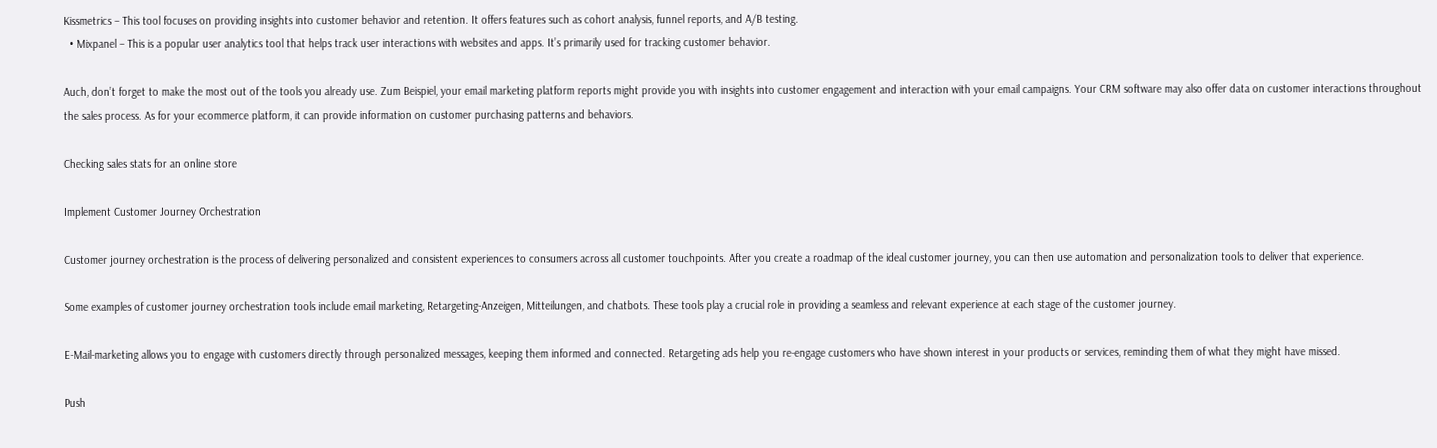Kissmetrics – This tool focuses on providing insights into customer behavior and retention. It offers features such as cohort analysis, funnel reports, and A/B testing.
  • Mixpanel – This is a popular user analytics tool that helps track user interactions with websites and apps. It’s primarily used for tracking customer behavior.

Auch, don’t forget to make the most out of the tools you already use. Zum Beispiel, your email marketing platform reports might provide you with insights into customer engagement and interaction with your email campaigns. Your CRM software may also offer data on customer interactions throughout the sales process. As for your ecommerce platform, it can provide information on customer purchasing patterns and behaviors.

Checking sales stats for an online store

Implement Customer Journey Orchestration

Customer journey orchestration is the process of delivering personalized and consistent experiences to consumers across all customer touchpoints. After you create a roadmap of the ideal customer journey, you can then use automation and personalization tools to deliver that experience.

Some examples of customer journey orchestration tools include email marketing, Retargeting-Anzeigen, Mitteilungen, and chatbots. These tools play a crucial role in providing a seamless and relevant experience at each stage of the customer journey.

E-Mail-marketing allows you to engage with customers directly through personalized messages, keeping them informed and connected. Retargeting ads help you re-engage customers who have shown interest in your products or services, reminding them of what they might have missed.

Push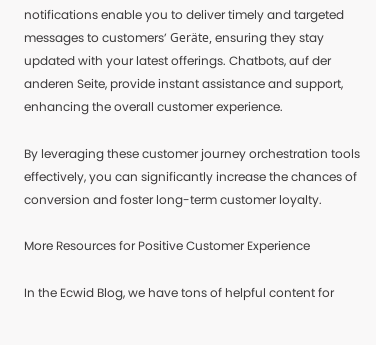notifications enable you to deliver timely and targeted messages to customers’ Geräte, ensuring they stay updated with your latest offerings. Chatbots, auf der anderen Seite, provide instant assistance and support, enhancing the overall customer experience.

By leveraging these customer journey orchestration tools effectively, you can significantly increase the chances of conversion and foster long-term customer loyalty.

More Resources for Positive Customer Experience

In the Ecwid Blog, we have tons of helpful content for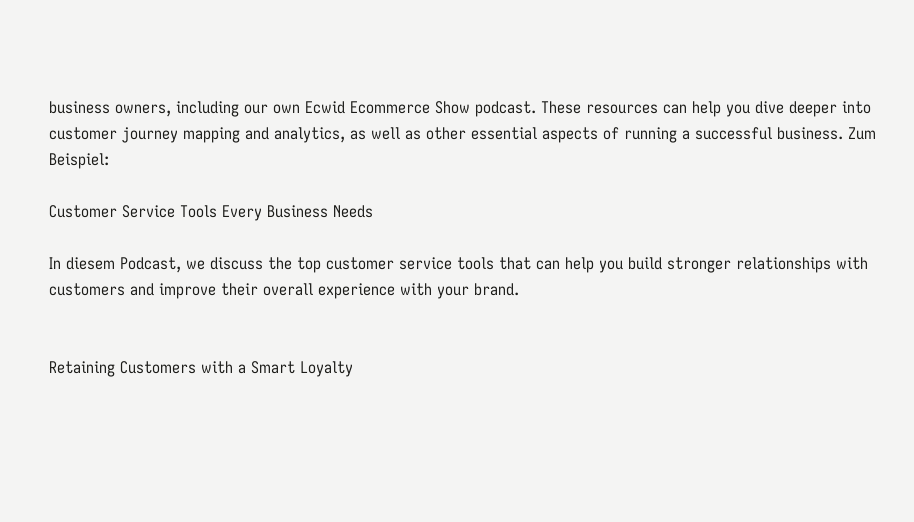business owners, including our own Ecwid Ecommerce Show podcast. These resources can help you dive deeper into customer journey mapping and analytics, as well as other essential aspects of running a successful business. Zum Beispiel:

Customer Service Tools Every Business Needs

In diesem Podcast, we discuss the top customer service tools that can help you build stronger relationships with customers and improve their overall experience with your brand.


Retaining Customers with a Smart Loyalty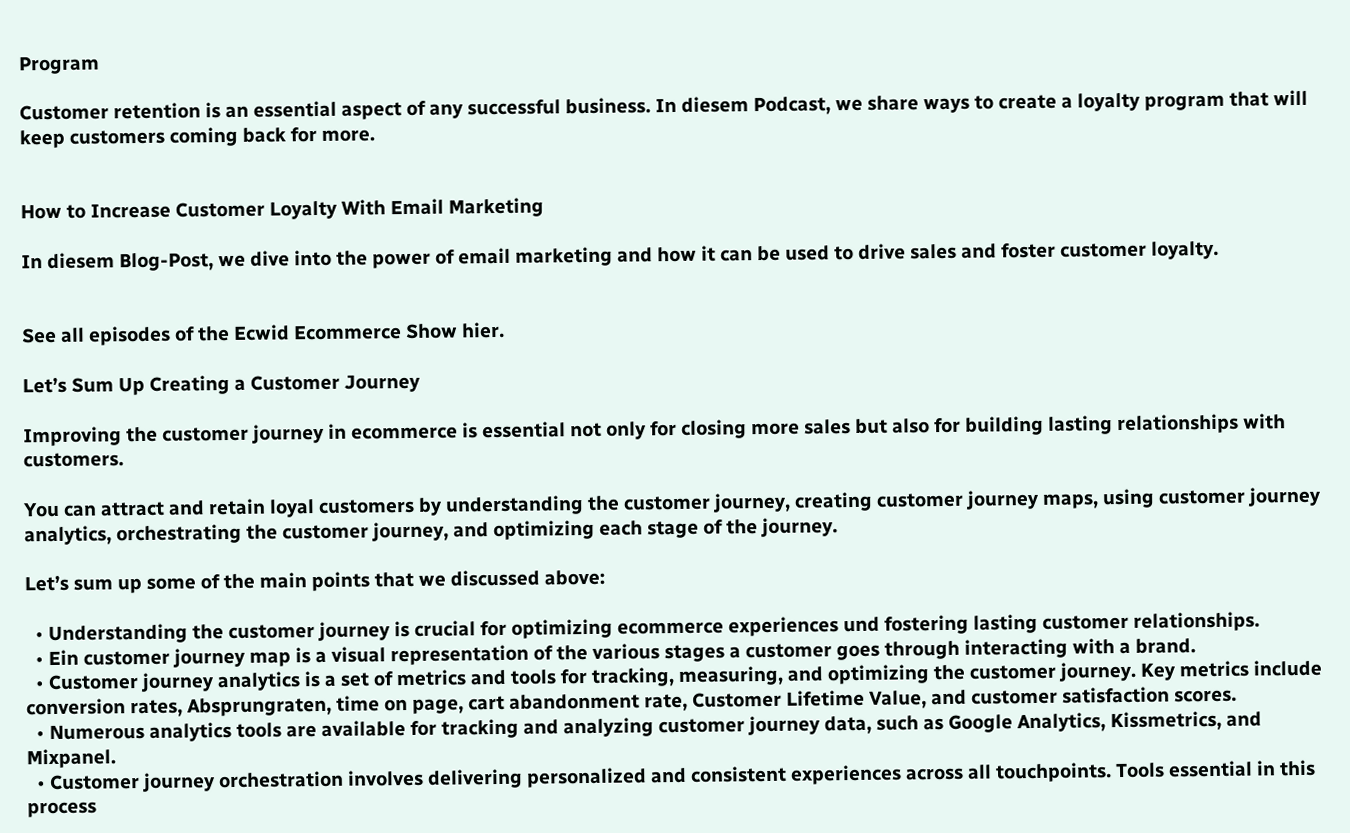Program

Customer retention is an essential aspect of any successful business. In diesem Podcast, we share ways to create a loyalty program that will keep customers coming back for more.


How to Increase Customer Loyalty With Email Marketing

In diesem Blog-Post, we dive into the power of email marketing and how it can be used to drive sales and foster customer loyalty.


See all episodes of the Ecwid Ecommerce Show hier.

Let’s Sum Up Creating a Customer Journey

Improving the customer journey in ecommerce is essential not only for closing more sales but also for building lasting relationships with customers.

You can attract and retain loyal customers by understanding the customer journey, creating customer journey maps, using customer journey analytics, orchestrating the customer journey, and optimizing each stage of the journey.

Let’s sum up some of the main points that we discussed above:

  • Understanding the customer journey is crucial for optimizing ecommerce experiences und fostering lasting customer relationships.
  • Ein customer journey map is a visual representation of the various stages a customer goes through interacting with a brand.
  • Customer journey analytics is a set of metrics and tools for tracking, measuring, and optimizing the customer journey. Key metrics include conversion rates, Absprungraten, time on page, cart abandonment rate, Customer Lifetime Value, and customer satisfaction scores.
  • Numerous analytics tools are available for tracking and analyzing customer journey data, such as Google Analytics, Kissmetrics, and Mixpanel.
  • Customer journey orchestration involves delivering personalized and consistent experiences across all touchpoints. Tools essential in this process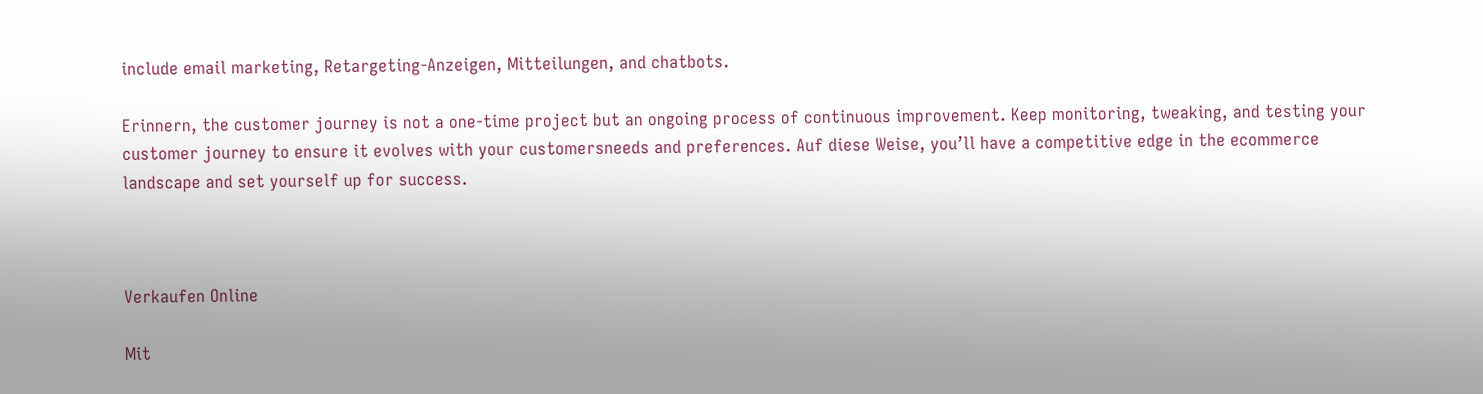include email marketing, Retargeting-Anzeigen, Mitteilungen, and chatbots.

Erinnern, the customer journey is not a one-time project but an ongoing process of continuous improvement. Keep monitoring, tweaking, and testing your customer journey to ensure it evolves with your customersneeds and preferences. Auf diese Weise, you’ll have a competitive edge in the ecommerce landscape and set yourself up for success.



Verkaufen Online

Mit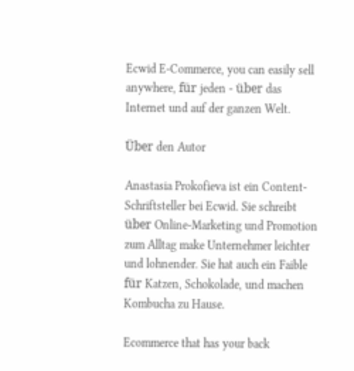Ecwid E-Commerce, you can easily sell anywhere, für jeden - über das Internet und auf der ganzen Welt.

Über den Autor

Anastasia Prokofieva ist ein Content-Schriftsteller bei Ecwid. Sie schreibt über Online-Marketing und Promotion zum Alltag make Unternehmer leichter und lohnender. Sie hat auch ein Faible für Katzen, Schokolade, und machen Kombucha zu Hause.

Ecommerce that has your back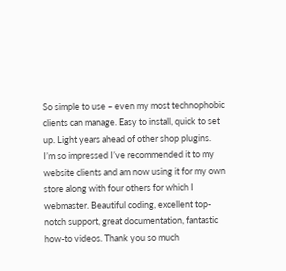So simple to use – even my most technophobic clients can manage. Easy to install, quick to set up. Light years ahead of other shop plugins.
I’m so impressed I’ve recommended it to my website clients and am now using it for my own store along with four others for which I webmaster. Beautiful coding, excellent top-notch support, great documentation, fantastic how-to videos. Thank you so much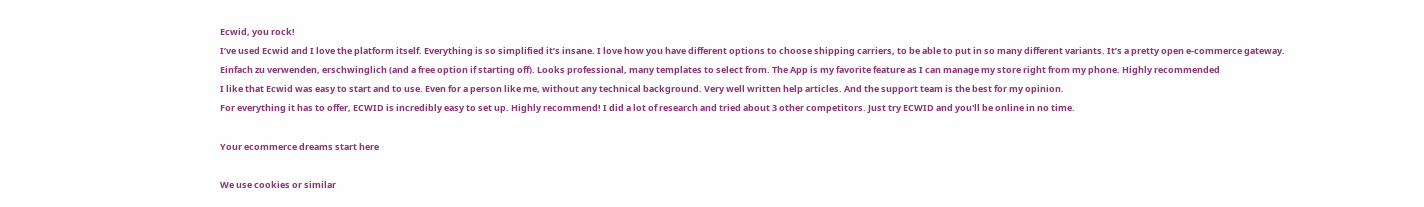Ecwid, you rock!
I’ve used Ecwid and I love the platform itself. Everything is so simplified it’s insane. I love how you have different options to choose shipping carriers, to be able to put in so many different variants. It’s a pretty open e-commerce gateway.
Einfach zu verwenden, erschwinglich (and a free option if starting off). Looks professional, many templates to select from. The App is my favorite feature as I can manage my store right from my phone. Highly recommended
I like that Ecwid was easy to start and to use. Even for a person like me, without any technical background. Very well written help articles. And the support team is the best for my opinion.
For everything it has to offer, ECWID is incredibly easy to set up. Highly recommend! I did a lot of research and tried about 3 other competitors. Just try ECWID and you'll be online in no time.

Your ecommerce dreams start here

We use cookies or similar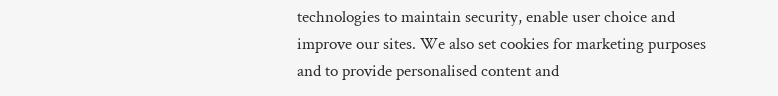technologies to maintain security, enable user choice and improve our sites. We also set cookies for marketing purposes and to provide personalised content and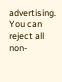advertising. You can reject all non-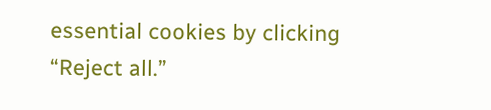essential cookies by clicking “Reject all.”